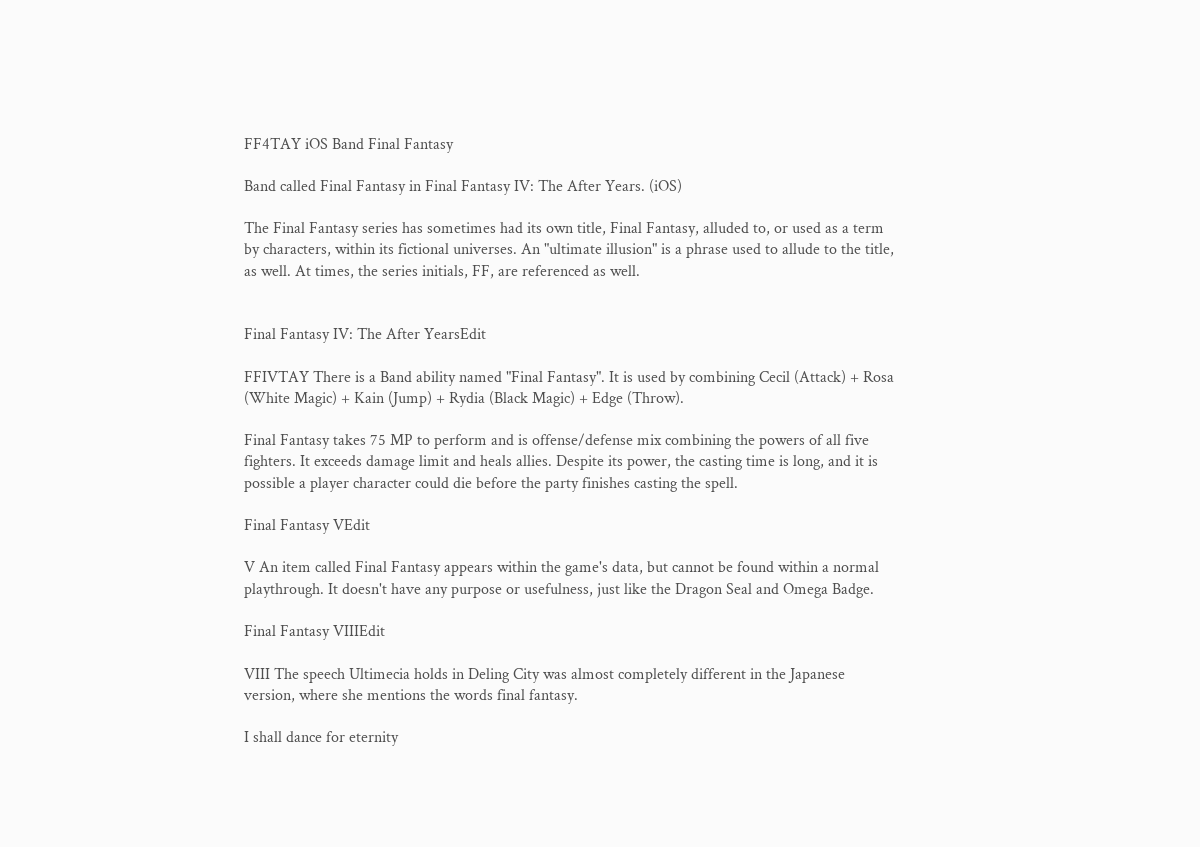FF4TAY iOS Band Final Fantasy

Band called Final Fantasy in Final Fantasy IV: The After Years. (iOS)

The Final Fantasy series has sometimes had its own title, Final Fantasy, alluded to, or used as a term by characters, within its fictional universes. An "ultimate illusion" is a phrase used to allude to the title, as well. At times, the series initials, FF, are referenced as well.


Final Fantasy IV: The After YearsEdit

FFIVTAY There is a Band ability named "Final Fantasy". It is used by combining Cecil (Attack) + Rosa (White Magic) + Kain (Jump) + Rydia (Black Magic) + Edge (Throw).

Final Fantasy takes 75 MP to perform and is offense/defense mix combining the powers of all five fighters. It exceeds damage limit and heals allies. Despite its power, the casting time is long, and it is possible a player character could die before the party finishes casting the spell.

Final Fantasy VEdit

V An item called Final Fantasy appears within the game's data, but cannot be found within a normal playthrough. It doesn't have any purpose or usefulness, just like the Dragon Seal and Omega Badge.

Final Fantasy VIIIEdit

VIII The speech Ultimecia holds in Deling City was almost completely different in the Japanese version, where she mentions the words final fantasy.

I shall dance for eternity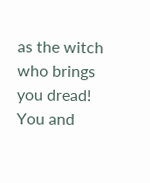as the witch who brings you dread! You and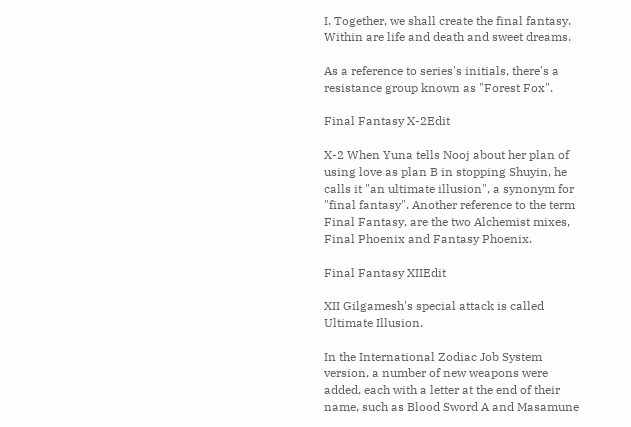I. Together, we shall create the final fantasy. Within are life and death and sweet dreams.

As a reference to series's initials, there's a resistance group known as "Forest Fox".

Final Fantasy X-2Edit

X-2 When Yuna tells Nooj about her plan of using love as plan B in stopping Shuyin, he calls it "an ultimate illusion", a synonym for "final fantasy". Another reference to the term Final Fantasy, are the two Alchemist mixes, Final Phoenix and Fantasy Phoenix.

Final Fantasy XIIEdit

XII Gilgamesh's special attack is called Ultimate Illusion.

In the International Zodiac Job System version, a number of new weapons were added, each with a letter at the end of their name, such as Blood Sword A and Masamune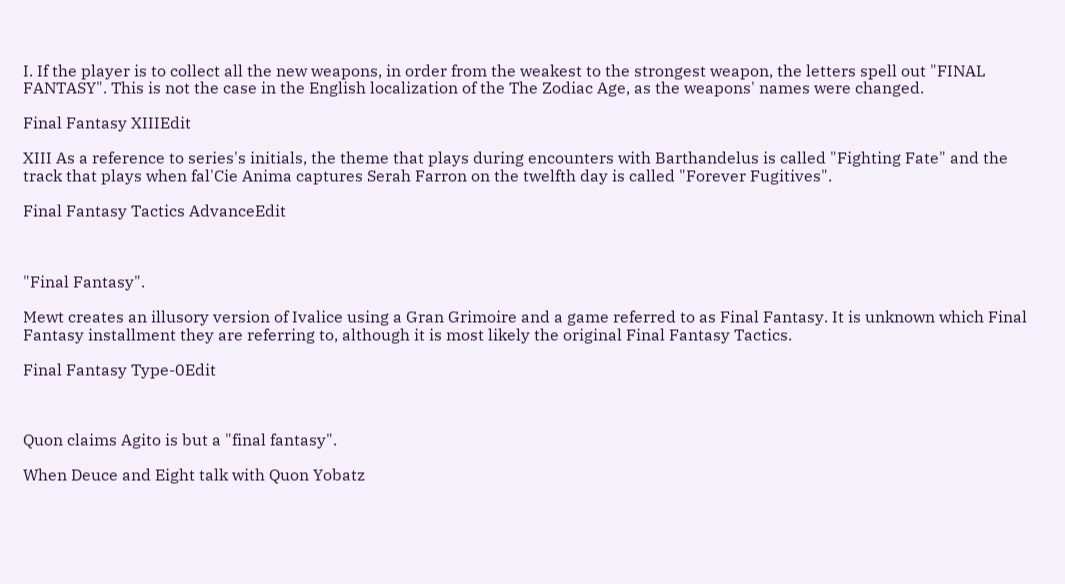I. If the player is to collect all the new weapons, in order from the weakest to the strongest weapon, the letters spell out "FINAL FANTASY". This is not the case in the English localization of the The Zodiac Age, as the weapons' names were changed.

Final Fantasy XIIIEdit

XIII As a reference to series's initials, the theme that plays during encounters with Barthandelus is called "Fighting Fate" and the track that plays when fal'Cie Anima captures Serah Farron on the twelfth day is called "Forever Fugitives".

Final Fantasy Tactics AdvanceEdit



"Final Fantasy".

Mewt creates an illusory version of Ivalice using a Gran Grimoire and a game referred to as Final Fantasy. It is unknown which Final Fantasy installment they are referring to, although it is most likely the original Final Fantasy Tactics.

Final Fantasy Type-0Edit



Quon claims Agito is but a "final fantasy".

When Deuce and Eight talk with Quon Yobatz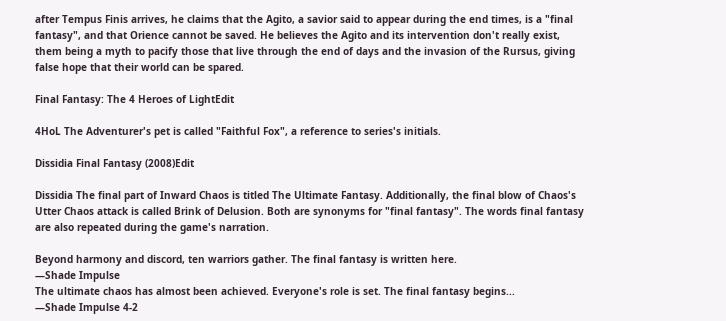after Tempus Finis arrives, he claims that the Agito, a savior said to appear during the end times, is a "final fantasy", and that Orience cannot be saved. He believes the Agito and its intervention don't really exist, them being a myth to pacify those that live through the end of days and the invasion of the Rursus, giving false hope that their world can be spared.

Final Fantasy: The 4 Heroes of LightEdit

4HoL The Adventurer's pet is called "Faithful Fox", a reference to series's initials.

Dissidia Final Fantasy (2008)Edit

Dissidia The final part of Inward Chaos is titled The Ultimate Fantasy. Additionally, the final blow of Chaos's Utter Chaos attack is called Brink of Delusion. Both are synonyms for "final fantasy". The words final fantasy are also repeated during the game's narration.

Beyond harmony and discord, ten warriors gather. The final fantasy is written here.
—Shade Impulse
The ultimate chaos has almost been achieved. Everyone's role is set. The final fantasy begins...
—Shade Impulse 4-2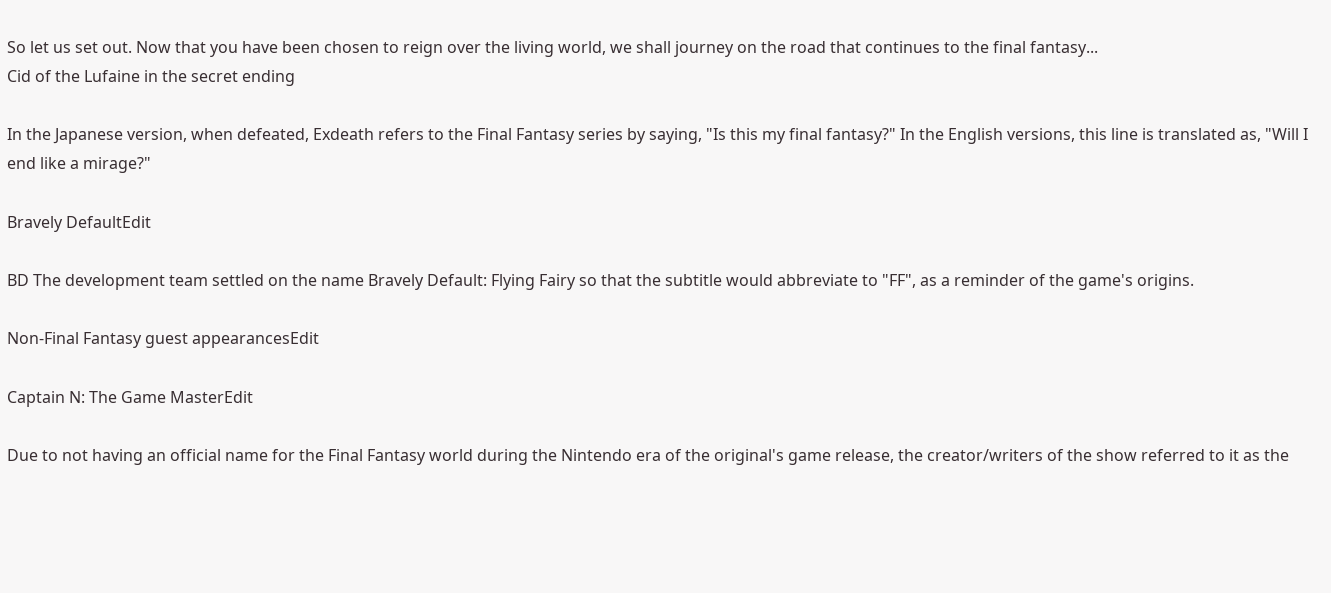So let us set out. Now that you have been chosen to reign over the living world, we shall journey on the road that continues to the final fantasy...
Cid of the Lufaine in the secret ending

In the Japanese version, when defeated, Exdeath refers to the Final Fantasy series by saying, "Is this my final fantasy?" In the English versions, this line is translated as, "Will I end like a mirage?"

Bravely DefaultEdit

BD The development team settled on the name Bravely Default: Flying Fairy so that the subtitle would abbreviate to "FF", as a reminder of the game's origins.

Non-Final Fantasy guest appearancesEdit

Captain N: The Game MasterEdit

Due to not having an official name for the Final Fantasy world during the Nintendo era of the original's game release, the creator/writers of the show referred to it as the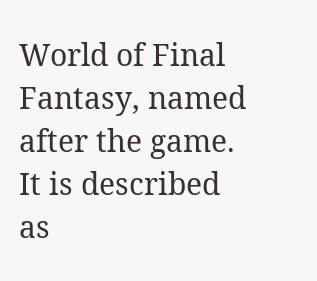World of Final Fantasy, named after the game. It is described as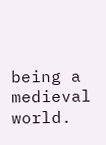being a medieval world.